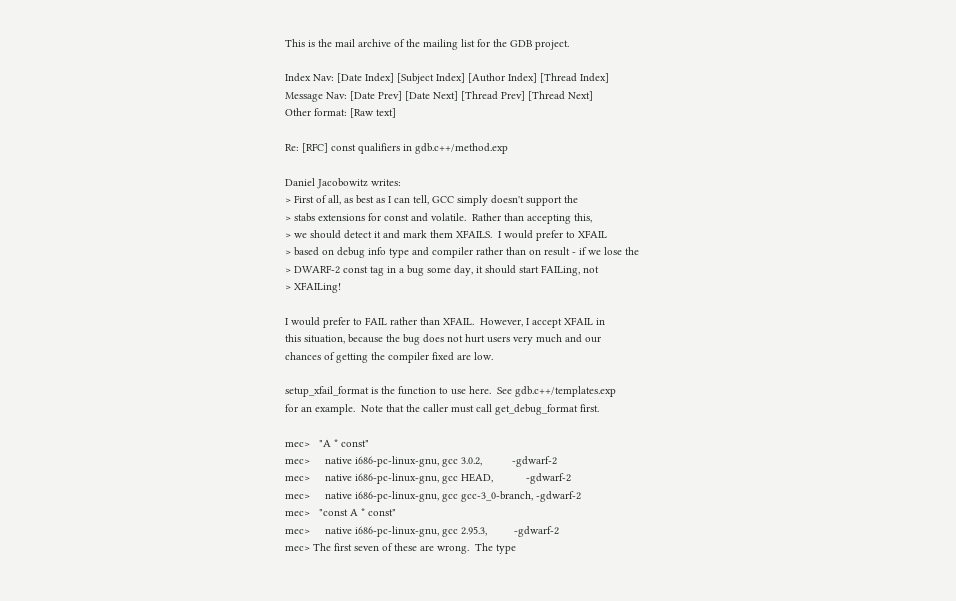This is the mail archive of the mailing list for the GDB project.

Index Nav: [Date Index] [Subject Index] [Author Index] [Thread Index]
Message Nav: [Date Prev] [Date Next] [Thread Prev] [Thread Next]
Other format: [Raw text]

Re: [RFC] const qualifiers in gdb.c++/method.exp

Daniel Jacobowitz writes:
> First of all, as best as I can tell, GCC simply doesn't support the
> stabs extensions for const and volatile.  Rather than accepting this,
> we should detect it and mark them XFAILS.  I would prefer to XFAIL
> based on debug info type and compiler rather than on result - if we lose the
> DWARF-2 const tag in a bug some day, it should start FAILing, not
> XFAILing!

I would prefer to FAIL rather than XFAIL.  However, I accept XFAIL in
this situation, because the bug does not hurt users very much and our
chances of getting the compiler fixed are low.

setup_xfail_format is the function to use here.  See gdb.c++/templates.exp
for an example.  Note that the caller must call get_debug_format first.

mec>   "A * const"
mec>     native i686-pc-linux-gnu, gcc 3.0.2,          -gdwarf-2
mec>     native i686-pc-linux-gnu, gcc HEAD,           -gdwarf-2
mec>     native i686-pc-linux-gnu, gcc gcc-3_0-branch, -gdwarf-2
mec>   "const A * const"
mec>     native i686-pc-linux-gnu, gcc 2.95.3,         -gdwarf-2
mec> The first seven of these are wrong.  The type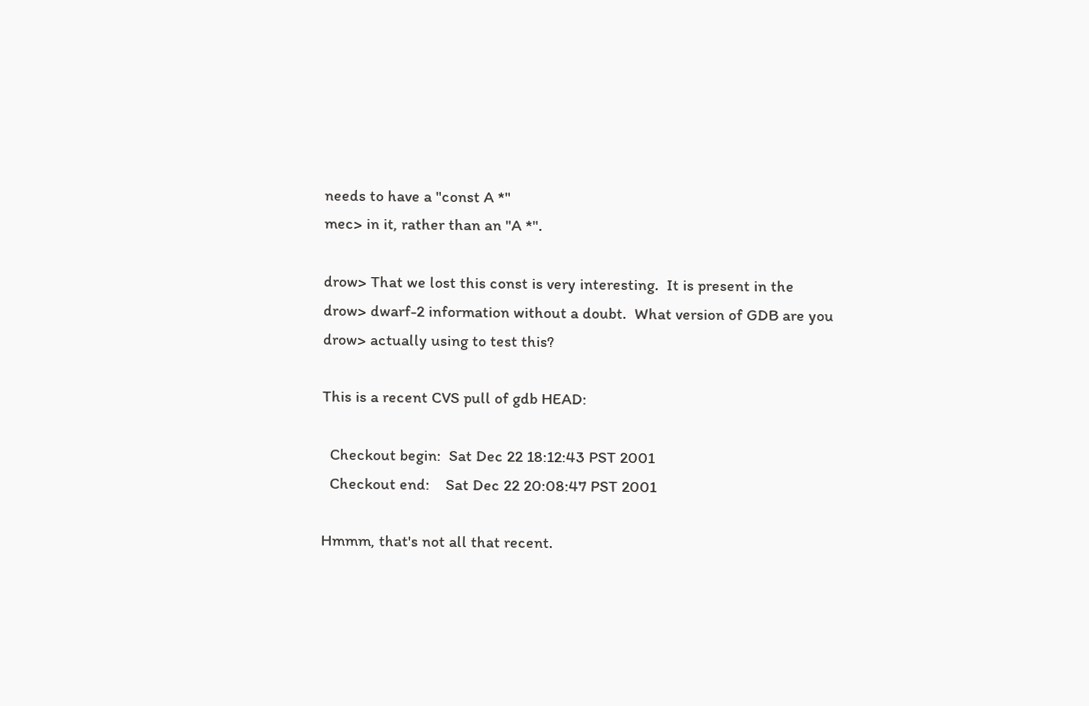needs to have a "const A *"
mec> in it, rather than an "A *".

drow> That we lost this const is very interesting.  It is present in the
drow> dwarf-2 information without a doubt.  What version of GDB are you
drow> actually using to test this?

This is a recent CVS pull of gdb HEAD:

  Checkout begin:  Sat Dec 22 18:12:43 PST 2001
  Checkout end:    Sat Dec 22 20:08:47 PST 2001

Hmmm, that's not all that recent.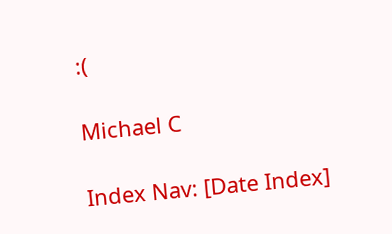:(

Michael C

Index Nav: [Date Index]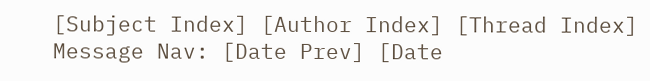[Subject Index] [Author Index] [Thread Index]
Message Nav: [Date Prev] [Date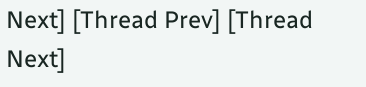Next] [Thread Prev] [Thread Next]